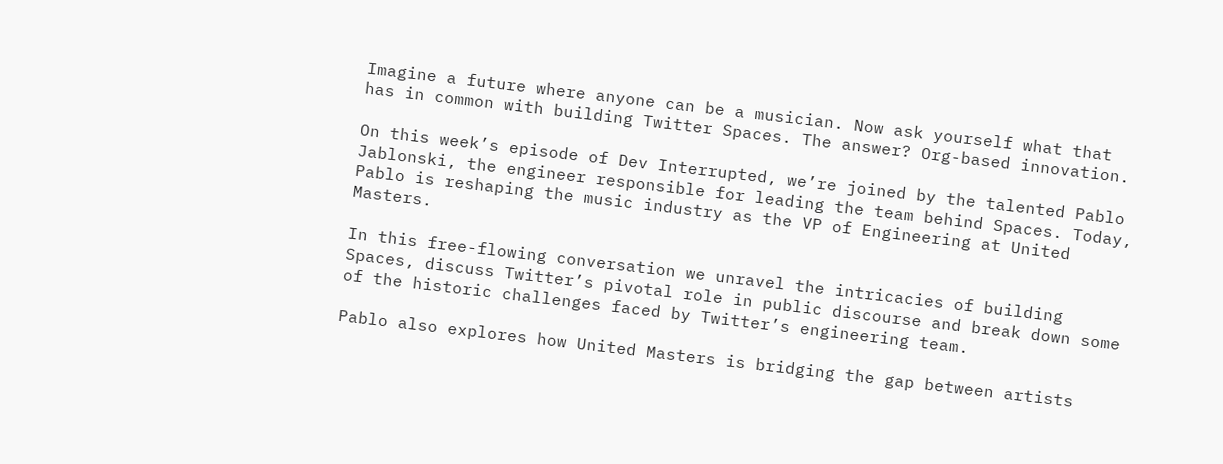Imagine a future where anyone can be a musician. Now ask yourself what that has in common with building Twitter Spaces. The answer? Org-based innovation.

On this week’s episode of Dev Interrupted, we’re joined by the talented Pablo Jablonski, the engineer responsible for leading the team behind Spaces. Today, Pablo is reshaping the music industry as the VP of Engineering at United Masters.

In this free-flowing conversation we unravel the intricacies of building Spaces, discuss Twitter’s pivotal role in public discourse and break down some of the historic challenges faced by Twitter’s engineering team.

Pablo also explores how United Masters is bridging the gap between artists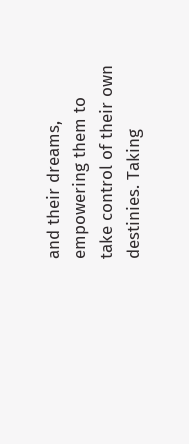and their dreams, empowering them to take control of their own destinies. Taking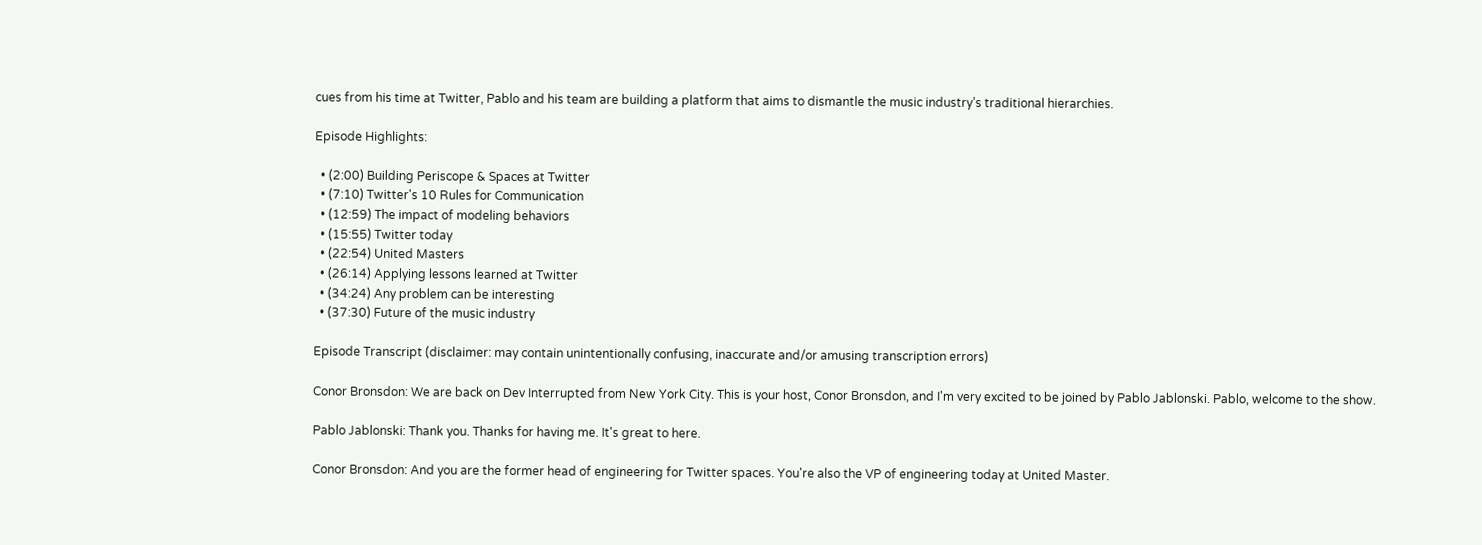cues from his time at Twitter, Pablo and his team are building a platform that aims to dismantle the music industry’s traditional hierarchies.

Episode Highlights:

  • (2:00) Building Periscope & Spaces at Twitter
  • (7:10) Twitter's 10 Rules for Communication
  • (12:59) The impact of modeling behaviors
  • (15:55) Twitter today
  • (22:54) United Masters
  • (26:14) Applying lessons learned at Twitter
  • (34:24) Any problem can be interesting
  • (37:30) Future of the music industry

Episode Transcript (disclaimer: may contain unintentionally confusing, inaccurate and/or amusing transcription errors)

Conor Bronsdon: We are back on Dev Interrupted from New York City. This is your host, Conor Bronsdon, and I'm very excited to be joined by Pablo Jablonski. Pablo, welcome to the show.

Pablo Jablonski: Thank you. Thanks for having me. It's great to here.

Conor Bronsdon: And you are the former head of engineering for Twitter spaces. You're also the VP of engineering today at United Master.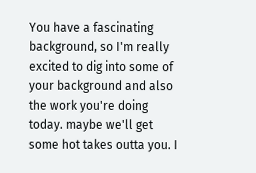You have a fascinating background, so I'm really excited to dig into some of your background and also the work you're doing today. maybe we'll get some hot takes outta you. I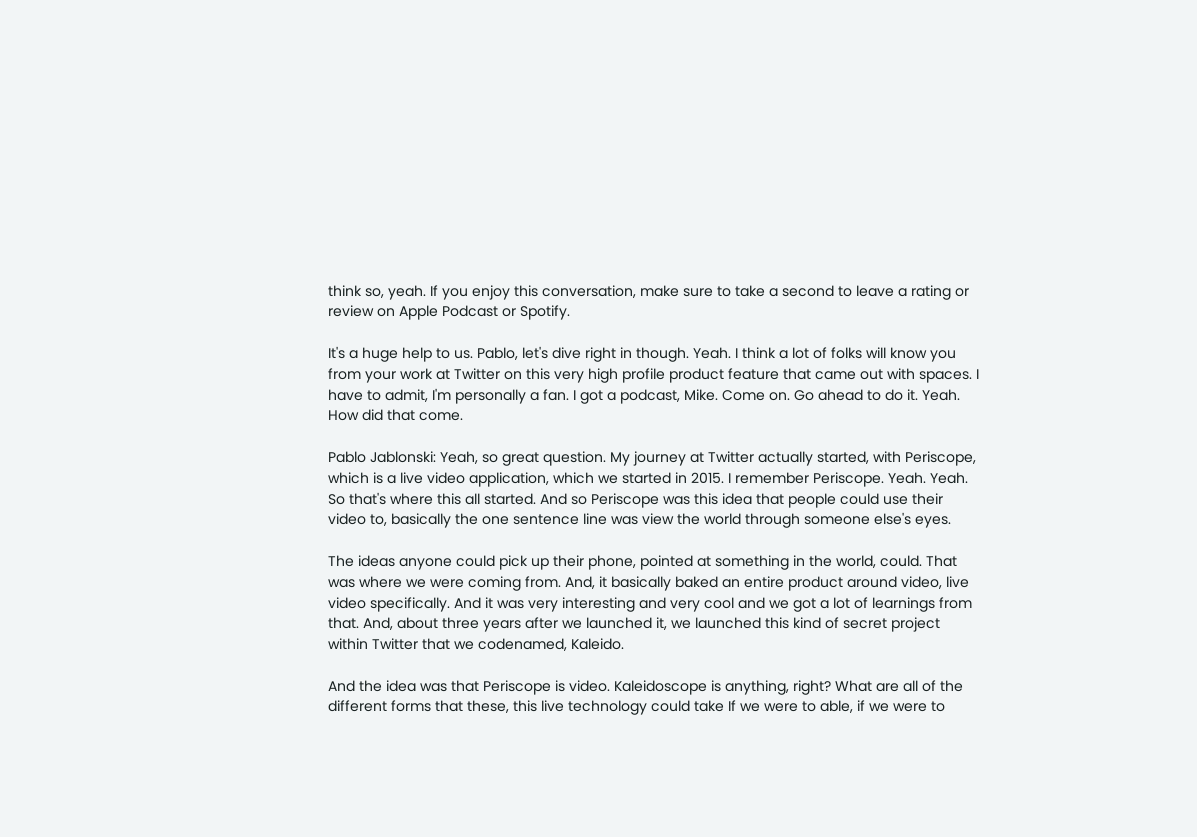think so, yeah. If you enjoy this conversation, make sure to take a second to leave a rating or review on Apple Podcast or Spotify.

It's a huge help to us. Pablo, let's dive right in though. Yeah. I think a lot of folks will know you from your work at Twitter on this very high profile product feature that came out with spaces. I have to admit, I'm personally a fan. I got a podcast, Mike. Come on. Go ahead to do it. Yeah. How did that come.

Pablo Jablonski: Yeah, so great question. My journey at Twitter actually started, with Periscope, which is a live video application, which we started in 2015. I remember Periscope. Yeah. Yeah. So that's where this all started. And so Periscope was this idea that people could use their video to, basically the one sentence line was view the world through someone else's eyes.

The ideas anyone could pick up their phone, pointed at something in the world, could. That was where we were coming from. And, it basically baked an entire product around video, live video specifically. And it was very interesting and very cool and we got a lot of learnings from that. And, about three years after we launched it, we launched this kind of secret project within Twitter that we codenamed, Kaleido.

And the idea was that Periscope is video. Kaleidoscope is anything, right? What are all of the different forms that these, this live technology could take If we were to able, if we were to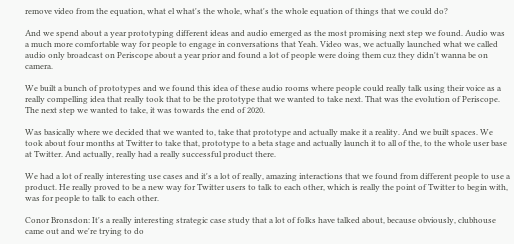remove video from the equation, what el what's the whole, what's the whole equation of things that we could do?

And we spend about a year prototyping different ideas and audio emerged as the most promising next step we found. Audio was a much more comfortable way for people to engage in conversations that Yeah. Video was, we actually launched what we called audio only broadcast on Periscope about a year prior and found a lot of people were doing them cuz they didn't wanna be on camera.

We built a bunch of prototypes and we found this idea of these audio rooms where people could really talk using their voice as a really compelling idea that really took that to be the prototype that we wanted to take next. That was the evolution of Periscope. The next step we wanted to take, it was towards the end of 2020.

Was basically where we decided that we wanted to, take that prototype and actually make it a reality. And we built spaces. We took about four months at Twitter to take that, prototype to a beta stage and actually launch it to all of the, to the whole user base at Twitter. And actually, really had a really successful product there.

We had a lot of really interesting use cases and it's a lot of really, amazing interactions that we found from different people to use a product. He really proved to be a new way for Twitter users to talk to each other, which is really the point of Twitter to begin with, was for people to talk to each other.

Conor Bronsdon: It's a really interesting strategic case study that a lot of folks have talked about, because obviously, clubhouse came out and we're trying to do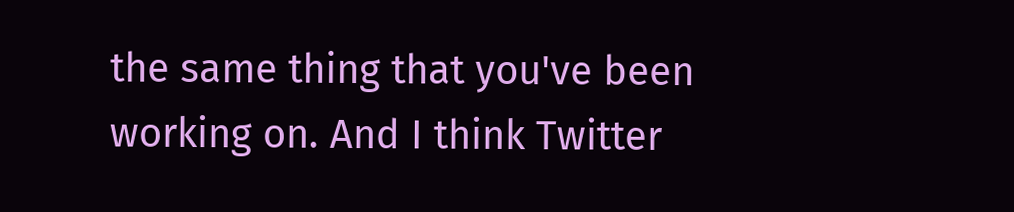the same thing that you've been working on. And I think Twitter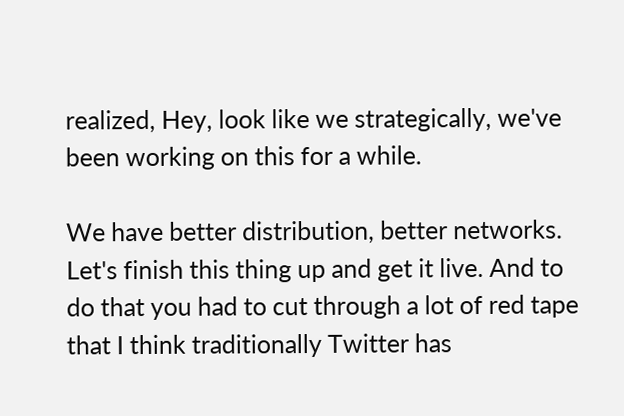realized, Hey, look like we strategically, we've been working on this for a while.

We have better distribution, better networks. Let's finish this thing up and get it live. And to do that you had to cut through a lot of red tape that I think traditionally Twitter has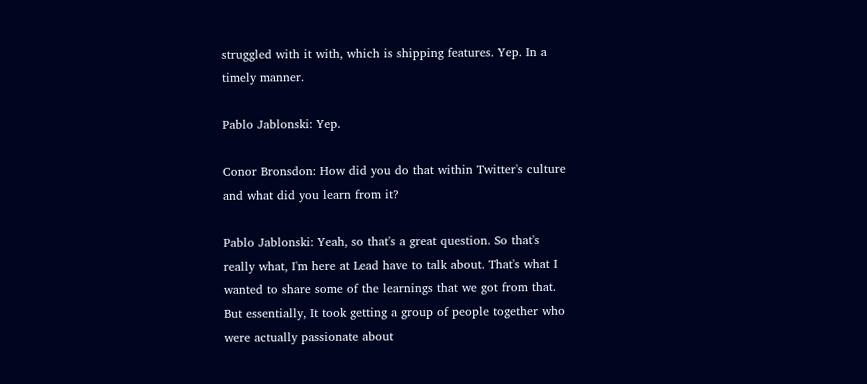struggled with it with, which is shipping features. Yep. In a timely manner.

Pablo Jablonski: Yep.

Conor Bronsdon: How did you do that within Twitter's culture and what did you learn from it?

Pablo Jablonski: Yeah, so that's a great question. So that's really what, I'm here at Lead have to talk about. That's what I wanted to share some of the learnings that we got from that. But essentially, It took getting a group of people together who were actually passionate about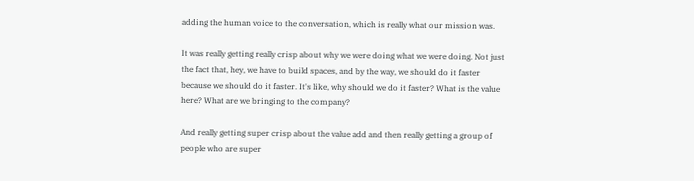adding the human voice to the conversation, which is really what our mission was.

It was really getting really crisp about why we were doing what we were doing. Not just the fact that, hey, we have to build spaces, and by the way, we should do it faster because we should do it faster. It's like, why should we do it faster? What is the value here? What are we bringing to the company?

And really getting super crisp about the value add and then really getting a group of people who are super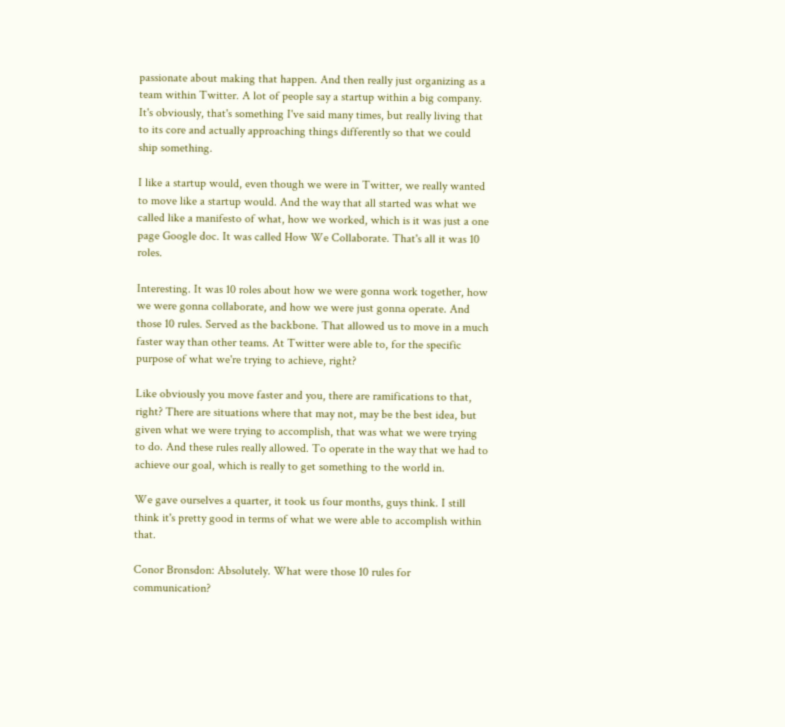passionate about making that happen. And then really just organizing as a team within Twitter. A lot of people say a startup within a big company. It's obviously, that's something I've said many times, but really living that to its core and actually approaching things differently so that we could ship something.

I like a startup would, even though we were in Twitter, we really wanted to move like a startup would. And the way that all started was what we called like a manifesto of what, how we worked, which is it was just a one page Google doc. It was called How We Collaborate. That's all it was 10 roles.

Interesting. It was 10 roles about how we were gonna work together, how we were gonna collaborate, and how we were just gonna operate. And those 10 rules. Served as the backbone. That allowed us to move in a much faster way than other teams. At Twitter were able to, for the specific purpose of what we're trying to achieve, right?

Like obviously you move faster and you, there are ramifications to that, right? There are situations where that may not, may be the best idea, but given what we were trying to accomplish, that was what we were trying to do. And these rules really allowed. To operate in the way that we had to achieve our goal, which is really to get something to the world in.

We gave ourselves a quarter, it took us four months, guys think. I still think it's pretty good in terms of what we were able to accomplish within that.

Conor Bronsdon: Absolutely. What were those 10 rules for communication?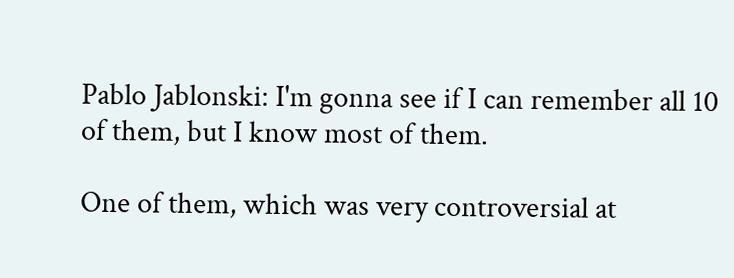Pablo Jablonski: I'm gonna see if I can remember all 10 of them, but I know most of them.

One of them, which was very controversial at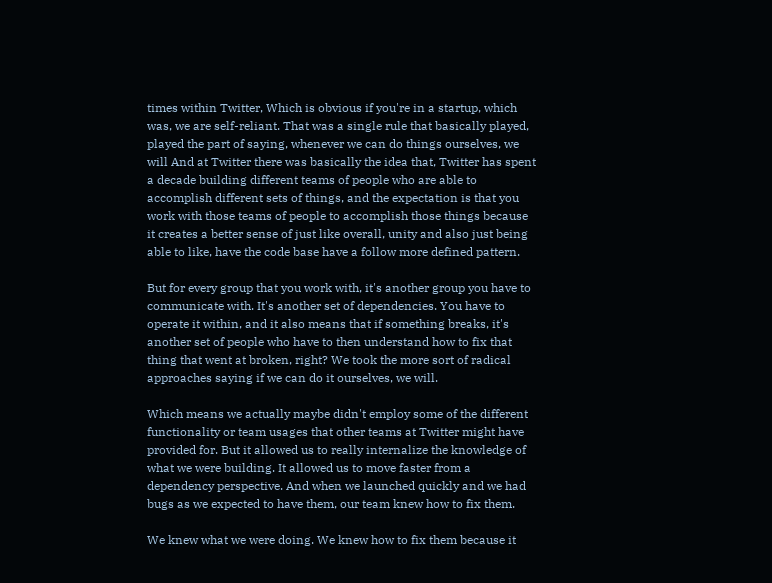times within Twitter, Which is obvious if you're in a startup, which was, we are self-reliant. That was a single rule that basically played, played the part of saying, whenever we can do things ourselves, we will And at Twitter there was basically the idea that, Twitter has spent a decade building different teams of people who are able to accomplish different sets of things, and the expectation is that you work with those teams of people to accomplish those things because it creates a better sense of just like overall, unity and also just being able to like, have the code base have a follow more defined pattern.

But for every group that you work with, it's another group you have to communicate with. It's another set of dependencies. You have to operate it within, and it also means that if something breaks, it's another set of people who have to then understand how to fix that thing that went at broken, right? We took the more sort of radical approaches saying if we can do it ourselves, we will.

Which means we actually maybe didn't employ some of the different functionality or team usages that other teams at Twitter might have provided for. But it allowed us to really internalize the knowledge of what we were building. It allowed us to move faster from a dependency perspective. And when we launched quickly and we had bugs as we expected to have them, our team knew how to fix them.

We knew what we were doing. We knew how to fix them because it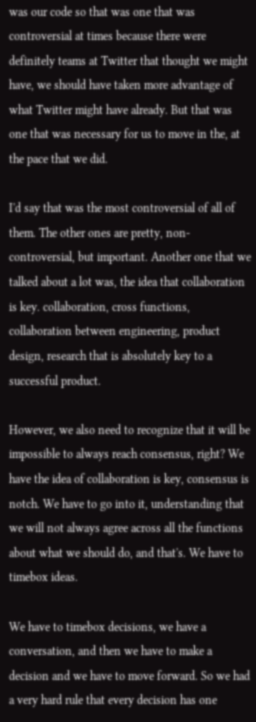was our code so that was one that was controversial at times because there were definitely teams at Twitter that thought we might have, we should have taken more advantage of what Twitter might have already. But that was one that was necessary for us to move in the, at the pace that we did.

I'd say that was the most controversial of all of them. The other ones are pretty, non-controversial, but important. Another one that we talked about a lot was, the idea that collaboration is key. collaboration, cross functions, collaboration between engineering, product design, research that is absolutely key to a successful product.

However, we also need to recognize that it will be impossible to always reach consensus, right? We have the idea of collaboration is key, consensus is notch. We have to go into it, understanding that we will not always agree across all the functions about what we should do, and that's. We have to timebox ideas.

We have to timebox decisions, we have a conversation, and then we have to make a decision and we have to move forward. So we had a very hard rule that every decision has one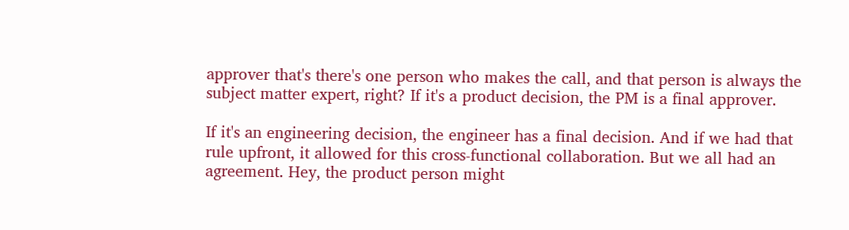approver that's there's one person who makes the call, and that person is always the subject matter expert, right? If it's a product decision, the PM is a final approver.

If it's an engineering decision, the engineer has a final decision. And if we had that rule upfront, it allowed for this cross-functional collaboration. But we all had an agreement. Hey, the product person might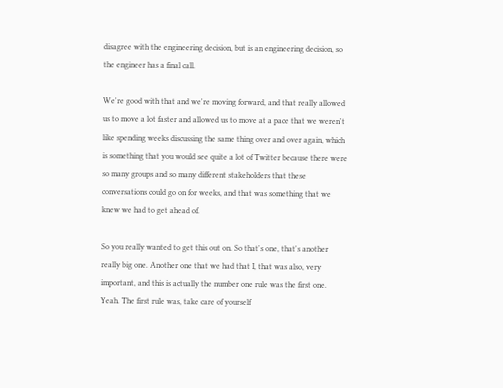disagree with the engineering decision, but is an engineering decision, so the engineer has a final call.

We're good with that and we're moving forward, and that really allowed us to move a lot faster and allowed us to move at a pace that we weren't like spending weeks discussing the same thing over and over again, which is something that you would see quite a lot of Twitter because there were so many groups and so many different stakeholders that these conversations could go on for weeks, and that was something that we knew we had to get ahead of.

So you really wanted to get this out on. So that's one, that's another really big one. Another one that we had that I, that was also, very important, and this is actually the number one rule was the first one. Yeah. The first rule was, take care of yourself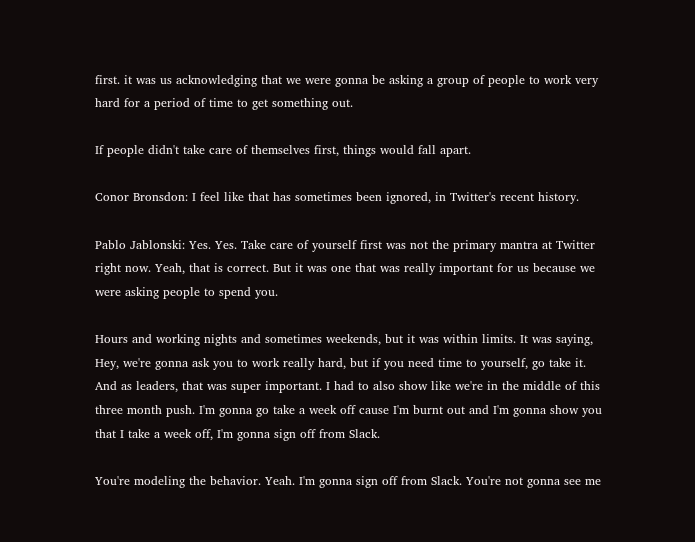first. it was us acknowledging that we were gonna be asking a group of people to work very hard for a period of time to get something out.

If people didn't take care of themselves first, things would fall apart.

Conor Bronsdon: I feel like that has sometimes been ignored, in Twitter's recent history.

Pablo Jablonski: Yes. Yes. Take care of yourself first was not the primary mantra at Twitter right now. Yeah, that is correct. But it was one that was really important for us because we were asking people to spend you.

Hours and working nights and sometimes weekends, but it was within limits. It was saying, Hey, we're gonna ask you to work really hard, but if you need time to yourself, go take it. And as leaders, that was super important. I had to also show like we're in the middle of this three month push. I'm gonna go take a week off cause I'm burnt out and I'm gonna show you that I take a week off, I'm gonna sign off from Slack.

You're modeling the behavior. Yeah. I'm gonna sign off from Slack. You're not gonna see me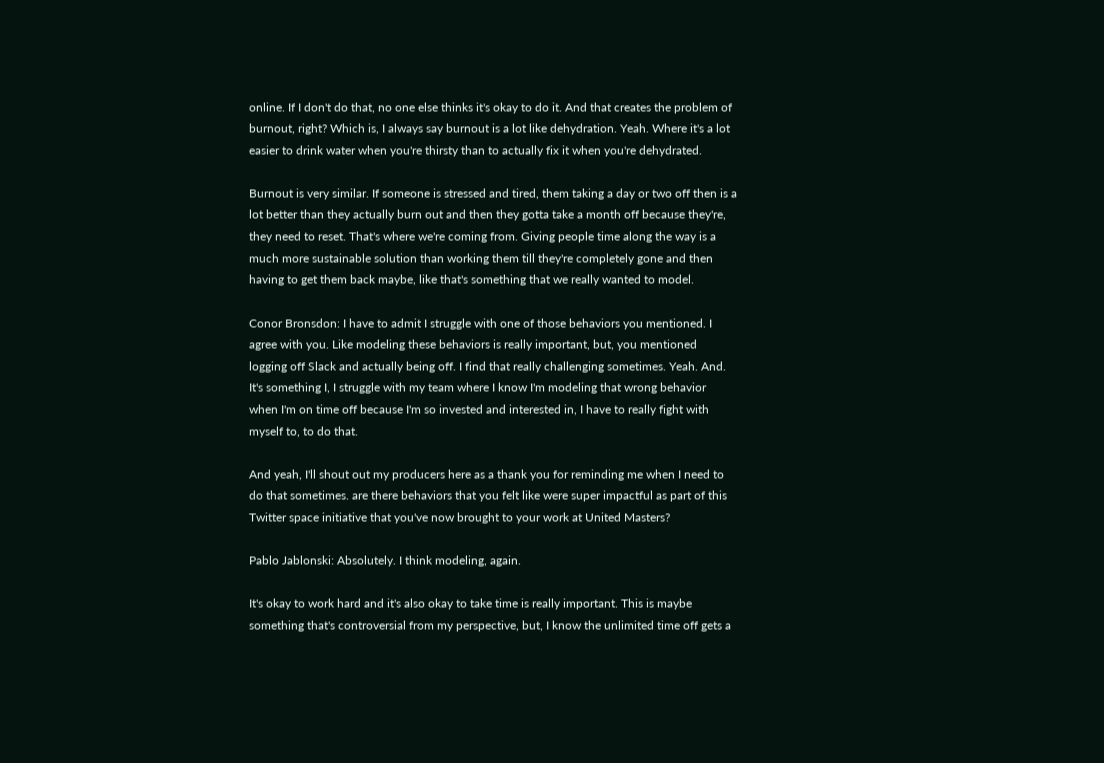online. If I don't do that, no one else thinks it's okay to do it. And that creates the problem of burnout, right? Which is, I always say burnout is a lot like dehydration. Yeah. Where it's a lot easier to drink water when you're thirsty than to actually fix it when you're dehydrated.

Burnout is very similar. If someone is stressed and tired, them taking a day or two off then is a lot better than they actually burn out and then they gotta take a month off because they're, they need to reset. That's where we're coming from. Giving people time along the way is a much more sustainable solution than working them till they're completely gone and then having to get them back maybe, like that's something that we really wanted to model.

Conor Bronsdon: I have to admit I struggle with one of those behaviors you mentioned. I agree with you. Like modeling these behaviors is really important, but, you mentioned logging off Slack and actually being off. I find that really challenging sometimes. Yeah. And. It's something I, I struggle with my team where I know I'm modeling that wrong behavior when I'm on time off because I'm so invested and interested in, I have to really fight with myself to, to do that.

And yeah, I'll shout out my producers here as a thank you for reminding me when I need to do that sometimes. are there behaviors that you felt like were super impactful as part of this Twitter space initiative that you've now brought to your work at United Masters?

Pablo Jablonski: Absolutely. I think modeling, again.

It's okay to work hard and it's also okay to take time is really important. This is maybe something that's controversial from my perspective, but, I know the unlimited time off gets a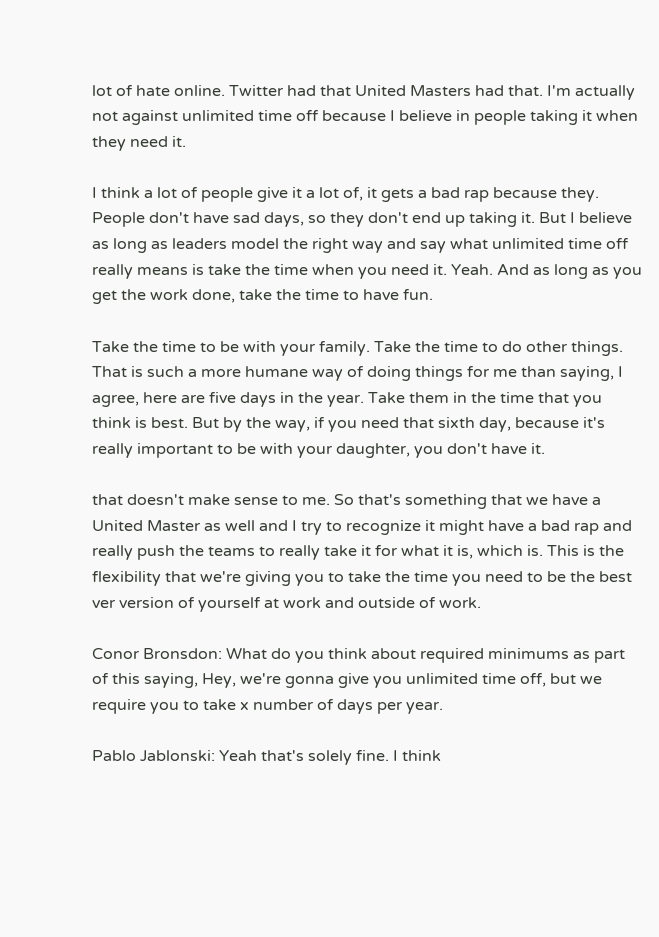lot of hate online. Twitter had that United Masters had that. I'm actually not against unlimited time off because I believe in people taking it when they need it.

I think a lot of people give it a lot of, it gets a bad rap because they. People don't have sad days, so they don't end up taking it. But I believe as long as leaders model the right way and say what unlimited time off really means is take the time when you need it. Yeah. And as long as you get the work done, take the time to have fun.

Take the time to be with your family. Take the time to do other things. That is such a more humane way of doing things for me than saying, I agree, here are five days in the year. Take them in the time that you think is best. But by the way, if you need that sixth day, because it's really important to be with your daughter, you don't have it.

that doesn't make sense to me. So that's something that we have a United Master as well and I try to recognize it might have a bad rap and really push the teams to really take it for what it is, which is. This is the flexibility that we're giving you to take the time you need to be the best ver version of yourself at work and outside of work.

Conor Bronsdon: What do you think about required minimums as part of this saying, Hey, we're gonna give you unlimited time off, but we require you to take x number of days per year.

Pablo Jablonski: Yeah that's solely fine. I think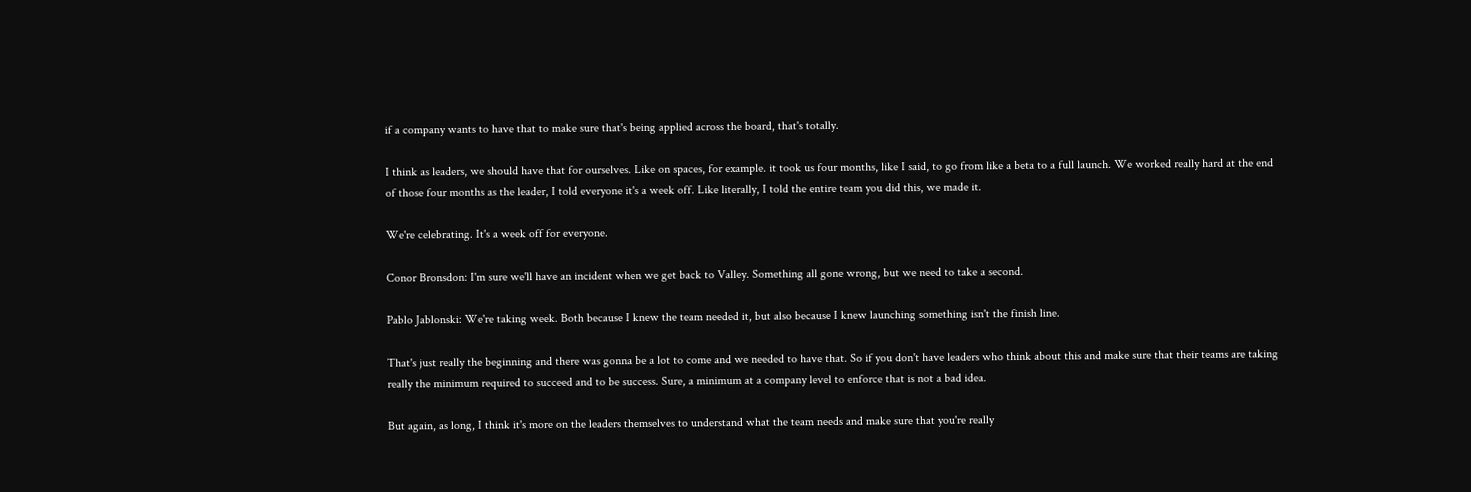if a company wants to have that to make sure that's being applied across the board, that's totally.

I think as leaders, we should have that for ourselves. Like on spaces, for example. it took us four months, like I said, to go from like a beta to a full launch. We worked really hard at the end of those four months as the leader, I told everyone it's a week off. Like literally, I told the entire team you did this, we made it.

We're celebrating. It's a week off for everyone.

Conor Bronsdon: I'm sure we'll have an incident when we get back to Valley. Something all gone wrong, but we need to take a second.

Pablo Jablonski: We're taking week. Both because I knew the team needed it, but also because I knew launching something isn't the finish line.

That's just really the beginning and there was gonna be a lot to come and we needed to have that. So if you don't have leaders who think about this and make sure that their teams are taking really the minimum required to succeed and to be success. Sure, a minimum at a company level to enforce that is not a bad idea.

But again, as long, I think it's more on the leaders themselves to understand what the team needs and make sure that you're really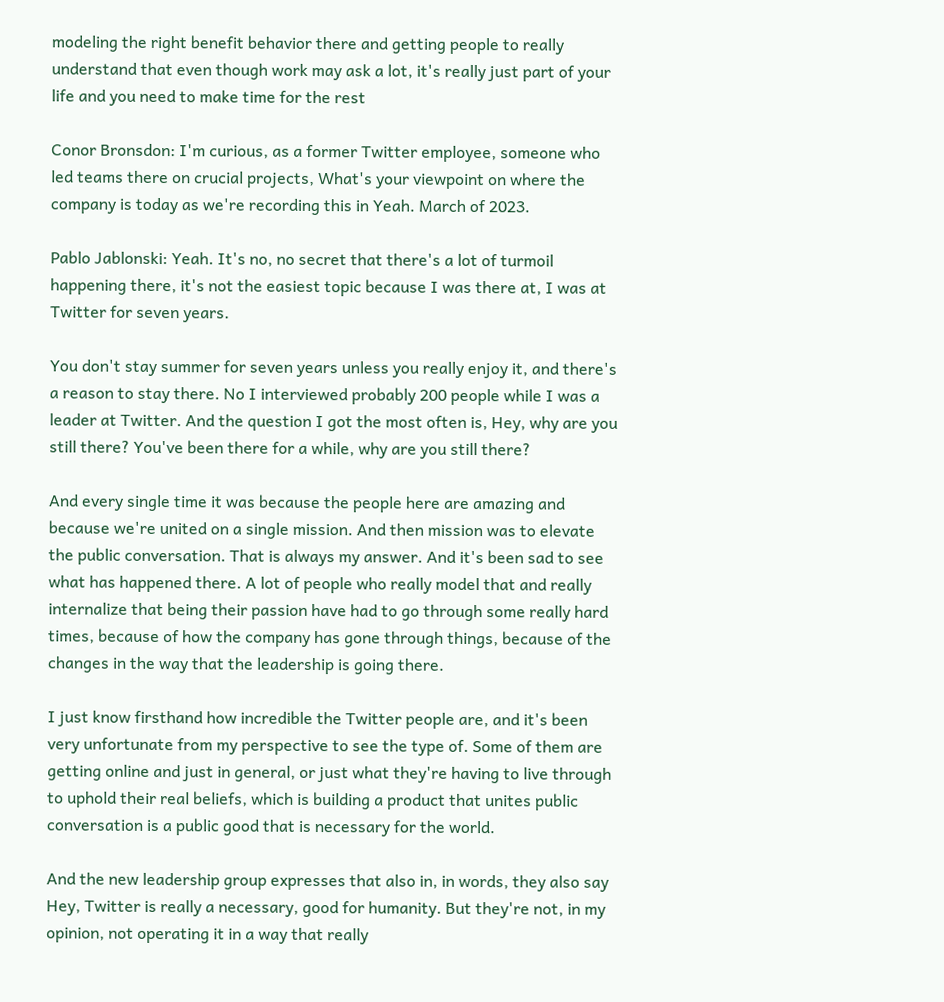modeling the right benefit behavior there and getting people to really understand that even though work may ask a lot, it's really just part of your life and you need to make time for the rest

Conor Bronsdon: I'm curious, as a former Twitter employee, someone who led teams there on crucial projects, What's your viewpoint on where the company is today as we're recording this in Yeah. March of 2023.

Pablo Jablonski: Yeah. It's no, no secret that there's a lot of turmoil happening there, it's not the easiest topic because I was there at, I was at Twitter for seven years.

You don't stay summer for seven years unless you really enjoy it, and there's a reason to stay there. No I interviewed probably 200 people while I was a leader at Twitter. And the question I got the most often is, Hey, why are you still there? You've been there for a while, why are you still there?

And every single time it was because the people here are amazing and because we're united on a single mission. And then mission was to elevate the public conversation. That is always my answer. And it's been sad to see what has happened there. A lot of people who really model that and really internalize that being their passion have had to go through some really hard times, because of how the company has gone through things, because of the changes in the way that the leadership is going there.

I just know firsthand how incredible the Twitter people are, and it's been very unfortunate from my perspective to see the type of. Some of them are getting online and just in general, or just what they're having to live through to uphold their real beliefs, which is building a product that unites public conversation is a public good that is necessary for the world.

And the new leadership group expresses that also in, in words, they also say Hey, Twitter is really a necessary, good for humanity. But they're not, in my opinion, not operating it in a way that really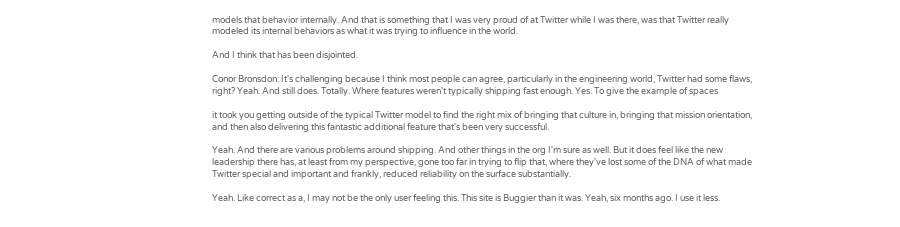models that behavior internally. And that is something that I was very proud of at Twitter while I was there, was that Twitter really modeled its internal behaviors as what it was trying to influence in the world.

And I think that has been disjointed.

Conor Bronsdon: It's challenging because I think most people can agree, particularly in the engineering world, Twitter had some flaws, right? Yeah. And still does. Totally. Where features weren't typically shipping fast enough. Yes. To give the example of spaces

it took you getting outside of the typical Twitter model to find the right mix of bringing that culture in, bringing that mission orientation, and then also delivering this fantastic additional feature that's been very successful.

Yeah. And there are various problems around shipping. And other things in the org I'm sure as well. But it does feel like the new leadership there has, at least from my perspective, gone too far in trying to flip that, where they've lost some of the DNA of what made Twitter special and important and frankly, reduced reliability on the surface substantially.

Yeah. Like correct as a, I may not be the only user feeling this. This site is Buggier than it was. Yeah, six months ago. I use it less.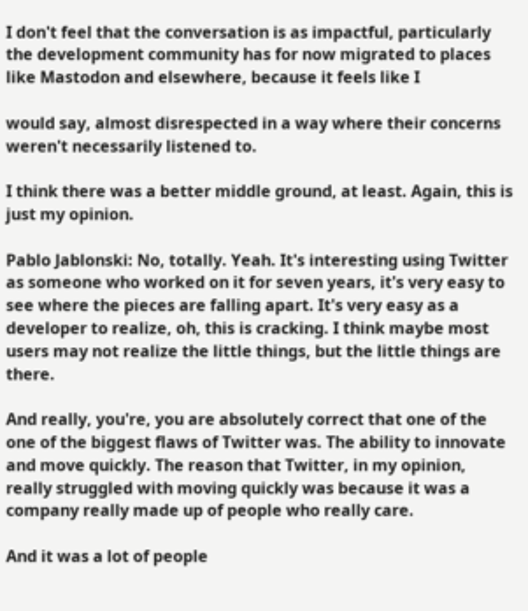I don't feel that the conversation is as impactful, particularly the development community has for now migrated to places like Mastodon and elsewhere, because it feels like I

would say, almost disrespected in a way where their concerns weren't necessarily listened to.

I think there was a better middle ground, at least. Again, this is just my opinion.

Pablo Jablonski: No, totally. Yeah. It's interesting using Twitter as someone who worked on it for seven years, it's very easy to see where the pieces are falling apart. It's very easy as a developer to realize, oh, this is cracking. I think maybe most users may not realize the little things, but the little things are there.

And really, you're, you are absolutely correct that one of the one of the biggest flaws of Twitter was. The ability to innovate and move quickly. The reason that Twitter, in my opinion, really struggled with moving quickly was because it was a company really made up of people who really care.

And it was a lot of people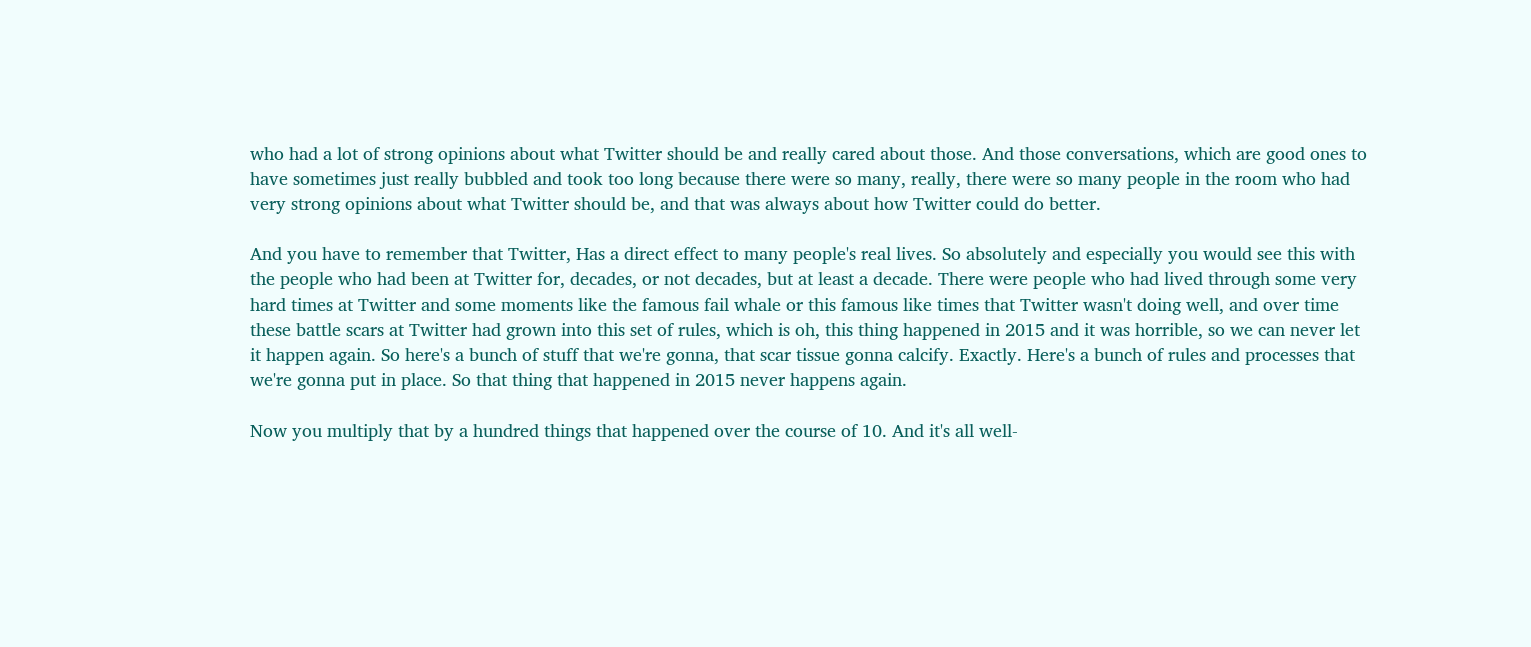who had a lot of strong opinions about what Twitter should be and really cared about those. And those conversations, which are good ones to have sometimes just really bubbled and took too long because there were so many, really, there were so many people in the room who had very strong opinions about what Twitter should be, and that was always about how Twitter could do better.

And you have to remember that Twitter, Has a direct effect to many people's real lives. So absolutely and especially you would see this with the people who had been at Twitter for, decades, or not decades, but at least a decade. There were people who had lived through some very hard times at Twitter and some moments like the famous fail whale or this famous like times that Twitter wasn't doing well, and over time these battle scars at Twitter had grown into this set of rules, which is oh, this thing happened in 2015 and it was horrible, so we can never let it happen again. So here's a bunch of stuff that we're gonna, that scar tissue gonna calcify. Exactly. Here's a bunch of rules and processes that we're gonna put in place. So that thing that happened in 2015 never happens again.

Now you multiply that by a hundred things that happened over the course of 10. And it's all well-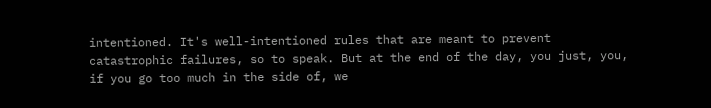intentioned. It's well-intentioned rules that are meant to prevent catastrophic failures, so to speak. But at the end of the day, you just, you, if you go too much in the side of, we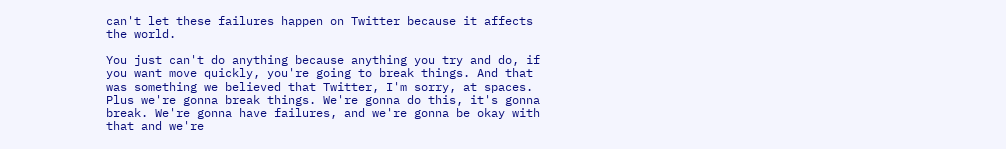can't let these failures happen on Twitter because it affects the world.

You just can't do anything because anything you try and do, if you want move quickly, you're going to break things. And that was something we believed that Twitter, I'm sorry, at spaces. Plus we're gonna break things. We're gonna do this, it's gonna break. We're gonna have failures, and we're gonna be okay with that and we're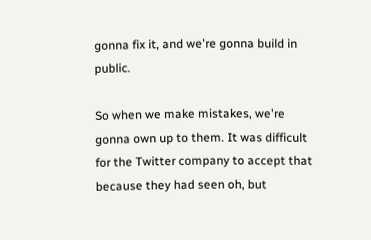gonna fix it, and we're gonna build in public.

So when we make mistakes, we're gonna own up to them. It was difficult for the Twitter company to accept that because they had seen oh, but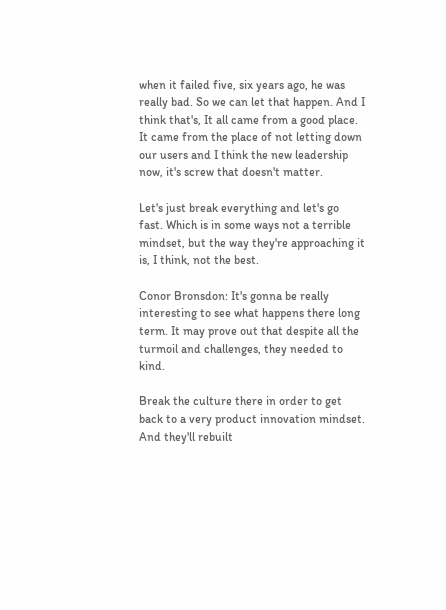when it failed five, six years ago, he was really bad. So we can let that happen. And I think that's, It all came from a good place. It came from the place of not letting down our users and I think the new leadership now, it's screw that doesn't matter.

Let's just break everything and let's go fast. Which is in some ways not a terrible mindset, but the way they're approaching it is, I think, not the best.

Conor Bronsdon: It's gonna be really interesting to see what happens there long term. It may prove out that despite all the turmoil and challenges, they needed to kind.

Break the culture there in order to get back to a very product innovation mindset. And they'll rebuilt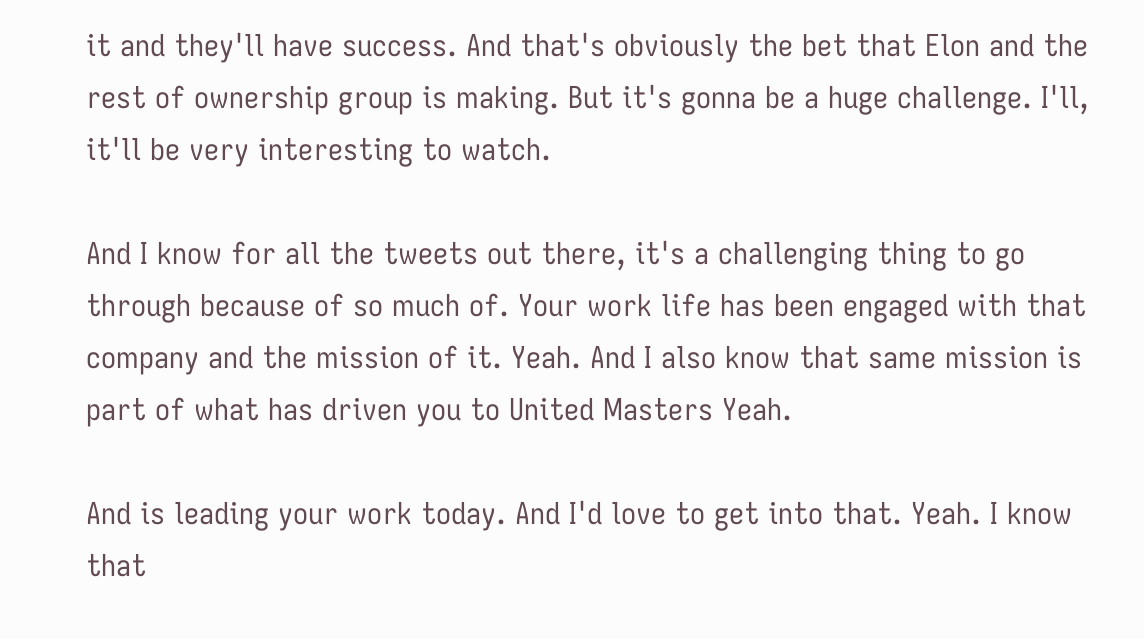it and they'll have success. And that's obviously the bet that Elon and the rest of ownership group is making. But it's gonna be a huge challenge. I'll, it'll be very interesting to watch.

And I know for all the tweets out there, it's a challenging thing to go through because of so much of. Your work life has been engaged with that company and the mission of it. Yeah. And I also know that same mission is part of what has driven you to United Masters Yeah.

And is leading your work today. And I'd love to get into that. Yeah. I know that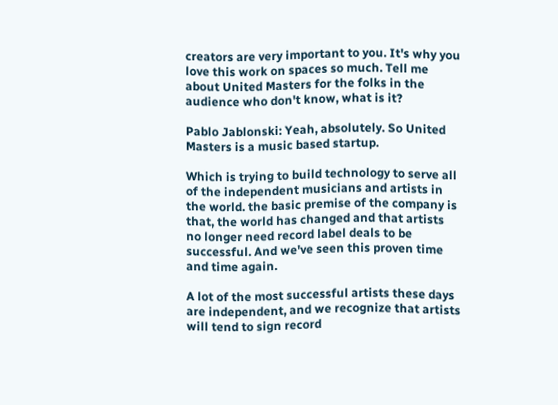creators are very important to you. It's why you love this work on spaces so much. Tell me about United Masters for the folks in the audience who don't know, what is it?

Pablo Jablonski: Yeah, absolutely. So United Masters is a music based startup.

Which is trying to build technology to serve all of the independent musicians and artists in the world. the basic premise of the company is that, the world has changed and that artists no longer need record label deals to be successful. And we've seen this proven time and time again.

A lot of the most successful artists these days are independent, and we recognize that artists will tend to sign record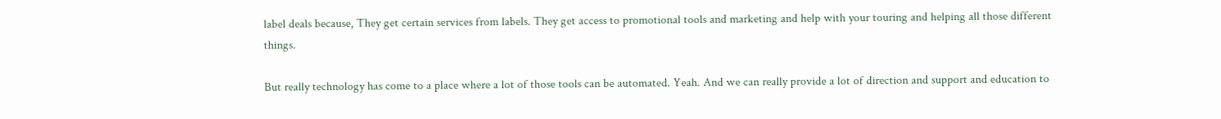label deals because, They get certain services from labels. They get access to promotional tools and marketing and help with your touring and helping all those different things.

But really technology has come to a place where a lot of those tools can be automated. Yeah. And we can really provide a lot of direction and support and education to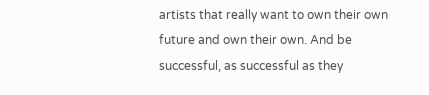artists that really want to own their own future and own their own. And be successful, as successful as they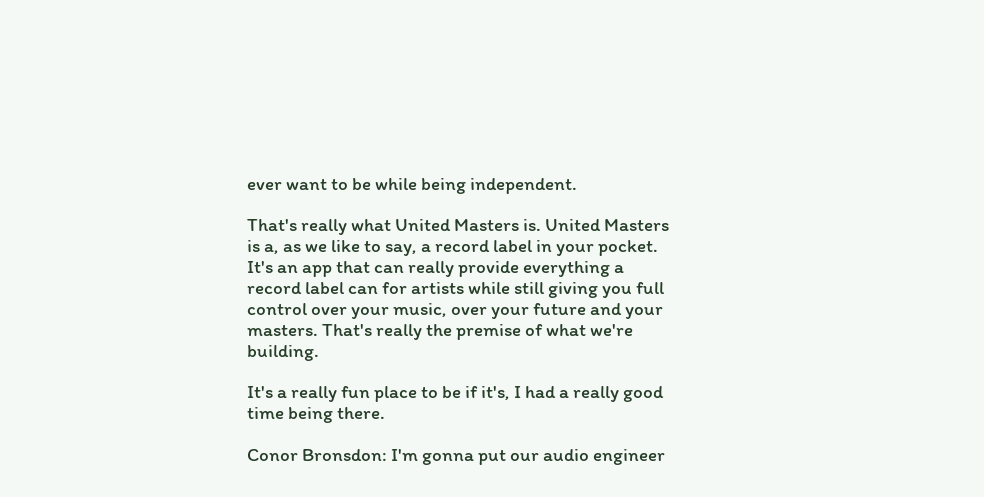ever want to be while being independent.

That's really what United Masters is. United Masters is a, as we like to say, a record label in your pocket. It's an app that can really provide everything a record label can for artists while still giving you full control over your music, over your future and your masters. That's really the premise of what we're building.

It's a really fun place to be if it's, I had a really good time being there.

Conor Bronsdon: I'm gonna put our audio engineer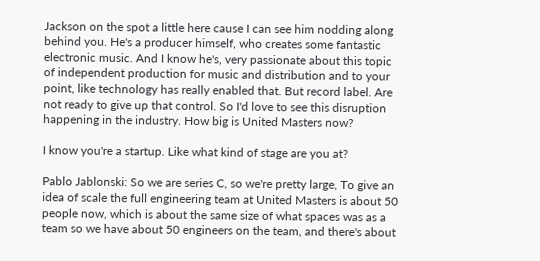Jackson on the spot a little here cause I can see him nodding along behind you. He's a producer himself, who creates some fantastic electronic music. And I know he's, very passionate about this topic of independent production for music and distribution and to your point, like technology has really enabled that. But record label. Are not ready to give up that control. So I'd love to see this disruption happening in the industry. How big is United Masters now?

I know you're a startup. Like what kind of stage are you at?

Pablo Jablonski: So we are series C, so we're pretty large, To give an idea of scale the full engineering team at United Masters is about 50 people now, which is about the same size of what spaces was as a team so we have about 50 engineers on the team, and there's about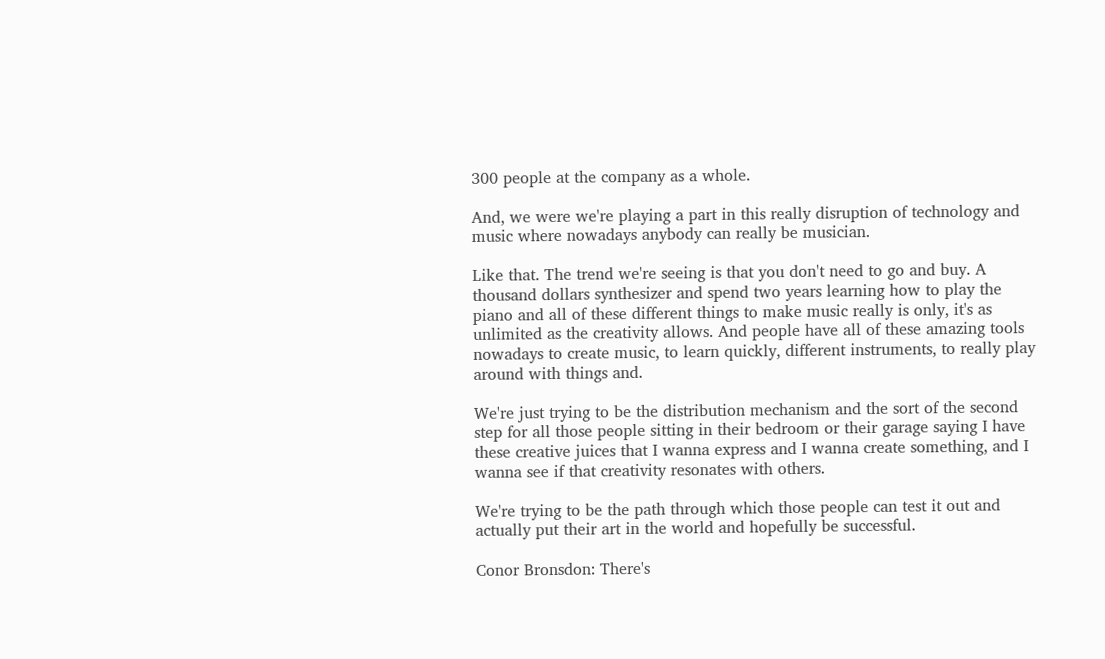300 people at the company as a whole.

And, we were we're playing a part in this really disruption of technology and music where nowadays anybody can really be musician.

Like that. The trend we're seeing is that you don't need to go and buy. A thousand dollars synthesizer and spend two years learning how to play the piano and all of these different things to make music really is only, it's as unlimited as the creativity allows. And people have all of these amazing tools nowadays to create music, to learn quickly, different instruments, to really play around with things and.

We're just trying to be the distribution mechanism and the sort of the second step for all those people sitting in their bedroom or their garage saying I have these creative juices that I wanna express and I wanna create something, and I wanna see if that creativity resonates with others.

We're trying to be the path through which those people can test it out and actually put their art in the world and hopefully be successful.

Conor Bronsdon: There's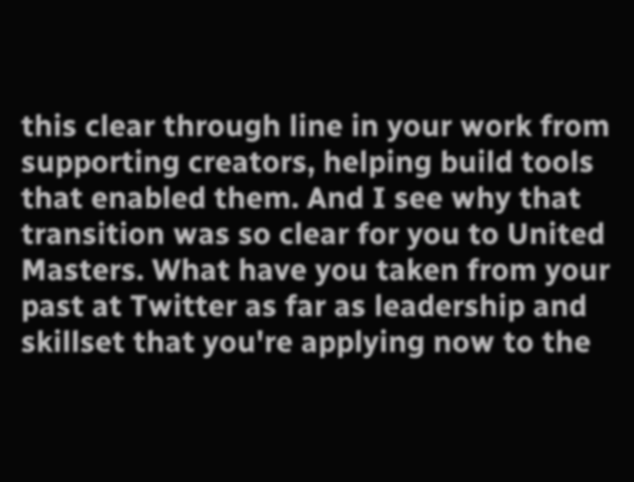this clear through line in your work from supporting creators, helping build tools that enabled them. And I see why that transition was so clear for you to United Masters. What have you taken from your past at Twitter as far as leadership and skillset that you're applying now to the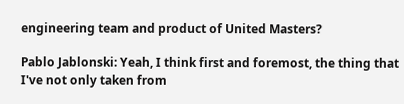engineering team and product of United Masters?

Pablo Jablonski: Yeah, I think first and foremost, the thing that I've not only taken from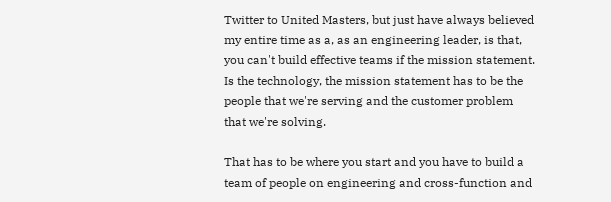Twitter to United Masters, but just have always believed my entire time as a, as an engineering leader, is that, you can't build effective teams if the mission statement. Is the technology, the mission statement has to be the people that we're serving and the customer problem that we're solving.

That has to be where you start and you have to build a team of people on engineering and cross-function and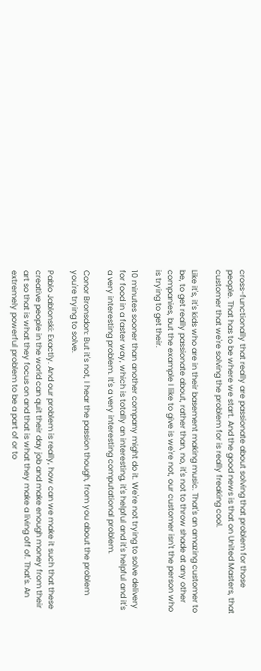cross-functionally that really are passionate about solving that problem for those people. That has to be where we start. And the good news is that on United Masters, that customer that we're solving the problem for is really freaking cool.

Like it's, it's kids who are in their basement making music. That's an amazing customer to be, to get really passionate about, rather than, no, it's not to throw shade at any other companies, but the example I like to give is we're not, our customer isn't the person who is trying to get their.

10 minutes sooner than another company might do it. We're not trying to solve delivery for food in a faster way, which is totally an interesting, it's helpful and it's helpful and it's a very interesting problem. It's a very interesting computational problem.

Conor Bronsdon: But it's not, I hear the passion though, from you about the problem you're trying to solve.

Pablo Jablonski: Exactly. And our problem is really, how can we make it such that these creative people in the world can quit their day job and make enough money from their art so that is what they focus on and that is what they make a living off of. That's. An extremely powerful problem to be a part of or to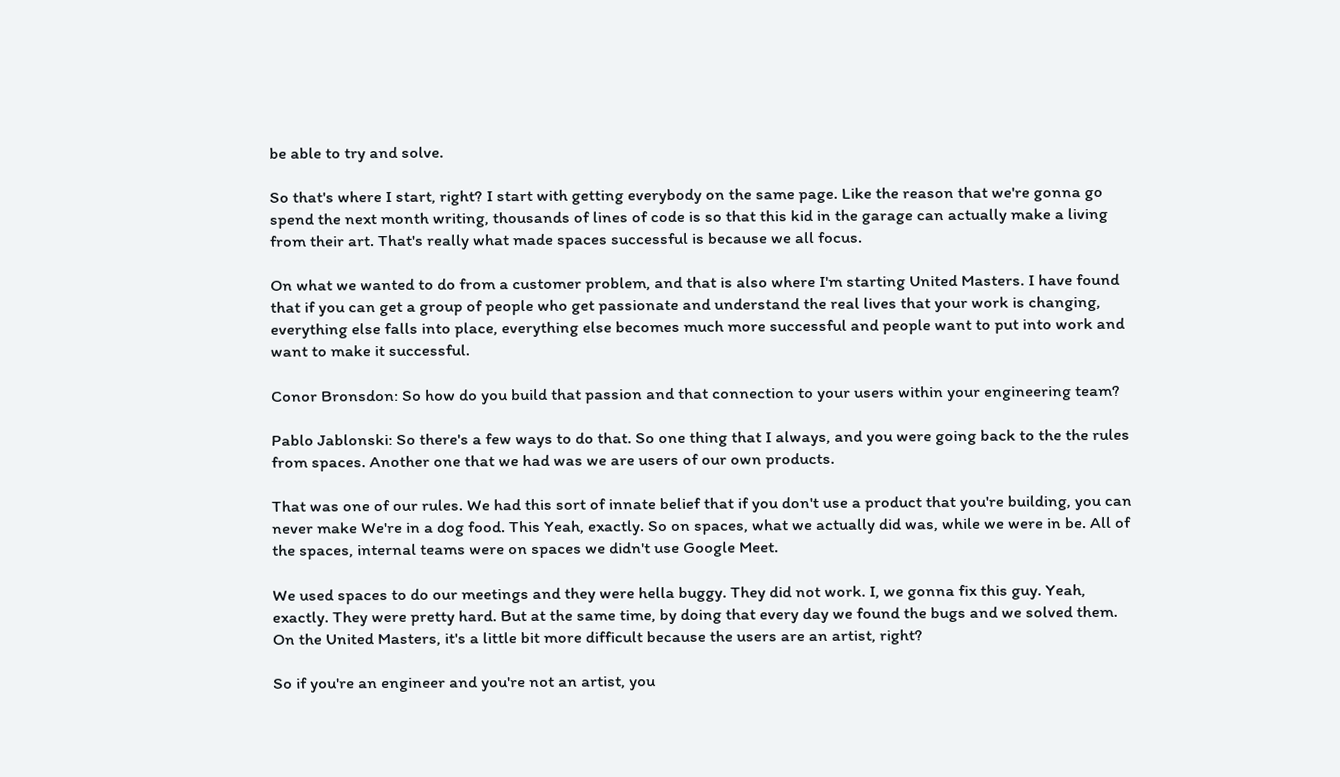be able to try and solve.

So that's where I start, right? I start with getting everybody on the same page. Like the reason that we're gonna go spend the next month writing, thousands of lines of code is so that this kid in the garage can actually make a living from their art. That's really what made spaces successful is because we all focus.

On what we wanted to do from a customer problem, and that is also where I'm starting United Masters. I have found that if you can get a group of people who get passionate and understand the real lives that your work is changing, everything else falls into place, everything else becomes much more successful and people want to put into work and want to make it successful.

Conor Bronsdon: So how do you build that passion and that connection to your users within your engineering team?

Pablo Jablonski: So there's a few ways to do that. So one thing that I always, and you were going back to the the rules from spaces. Another one that we had was we are users of our own products.

That was one of our rules. We had this sort of innate belief that if you don't use a product that you're building, you can never make We're in a dog food. This Yeah, exactly. So on spaces, what we actually did was, while we were in be. All of the spaces, internal teams were on spaces we didn't use Google Meet.

We used spaces to do our meetings and they were hella buggy. They did not work. I, we gonna fix this guy. Yeah, exactly. They were pretty hard. But at the same time, by doing that every day we found the bugs and we solved them. On the United Masters, it's a little bit more difficult because the users are an artist, right?

So if you're an engineer and you're not an artist, you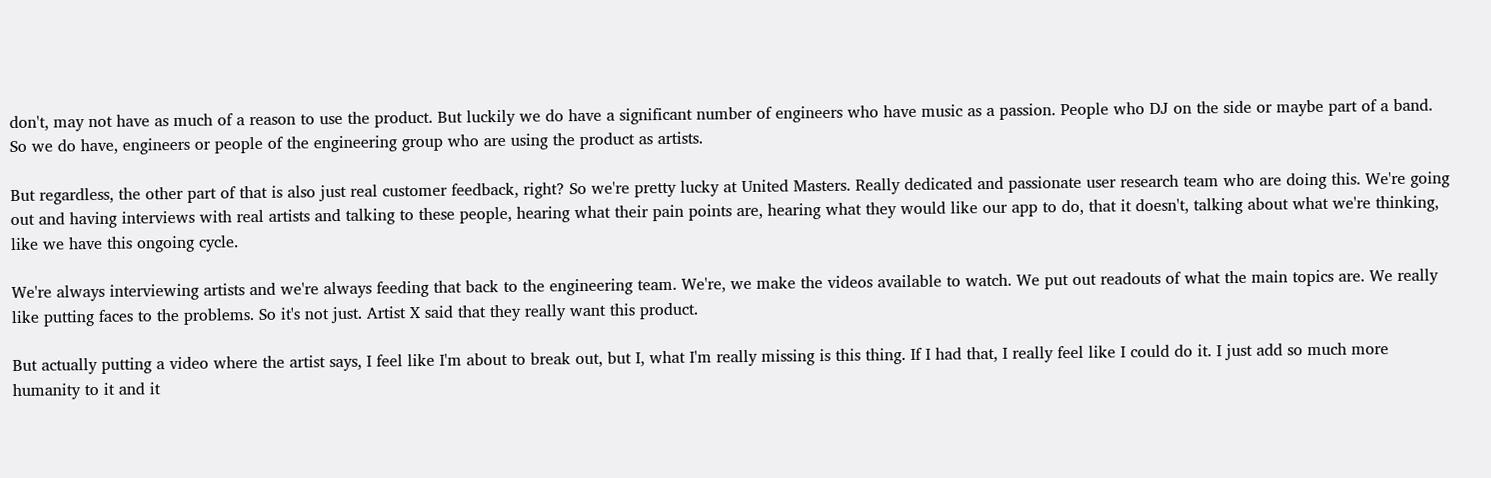don't, may not have as much of a reason to use the product. But luckily we do have a significant number of engineers who have music as a passion. People who DJ on the side or maybe part of a band. So we do have, engineers or people of the engineering group who are using the product as artists.

But regardless, the other part of that is also just real customer feedback, right? So we're pretty lucky at United Masters. Really dedicated and passionate user research team who are doing this. We're going out and having interviews with real artists and talking to these people, hearing what their pain points are, hearing what they would like our app to do, that it doesn't, talking about what we're thinking, like we have this ongoing cycle.

We're always interviewing artists and we're always feeding that back to the engineering team. We're, we make the videos available to watch. We put out readouts of what the main topics are. We really like putting faces to the problems. So it's not just. Artist X said that they really want this product.

But actually putting a video where the artist says, I feel like I'm about to break out, but I, what I'm really missing is this thing. If I had that, I really feel like I could do it. I just add so much more humanity to it and it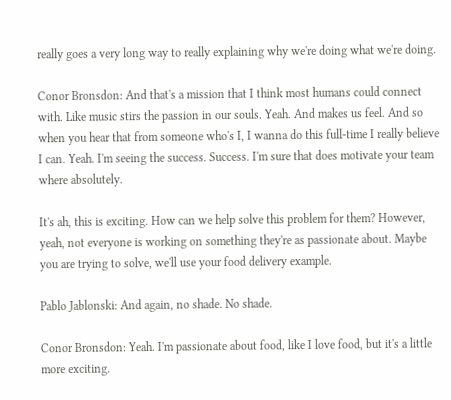really goes a very long way to really explaining why we're doing what we're doing.

Conor Bronsdon: And that's a mission that I think most humans could connect with. Like music stirs the passion in our souls. Yeah. And makes us feel. And so when you hear that from someone who's I, I wanna do this full-time I really believe I can. Yeah. I'm seeing the success. Success. I'm sure that does motivate your team where absolutely.

It's ah, this is exciting. How can we help solve this problem for them? However, yeah, not everyone is working on something they're as passionate about. Maybe you are trying to solve, we'll use your food delivery example.

Pablo Jablonski: And again, no shade. No shade.

Conor Bronsdon: Yeah. I'm passionate about food, like I love food, but it's a little more exciting.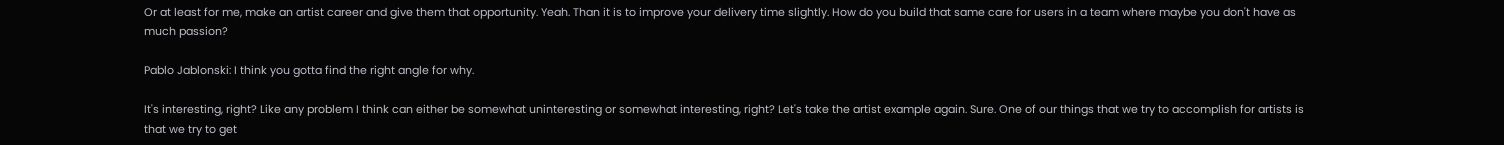Or at least for me, make an artist career and give them that opportunity. Yeah. Than it is to improve your delivery time slightly. How do you build that same care for users in a team where maybe you don't have as much passion?

Pablo Jablonski: I think you gotta find the right angle for why.

It's interesting, right? Like any problem I think can either be somewhat uninteresting or somewhat interesting, right? Let's take the artist example again. Sure. One of our things that we try to accomplish for artists is that we try to get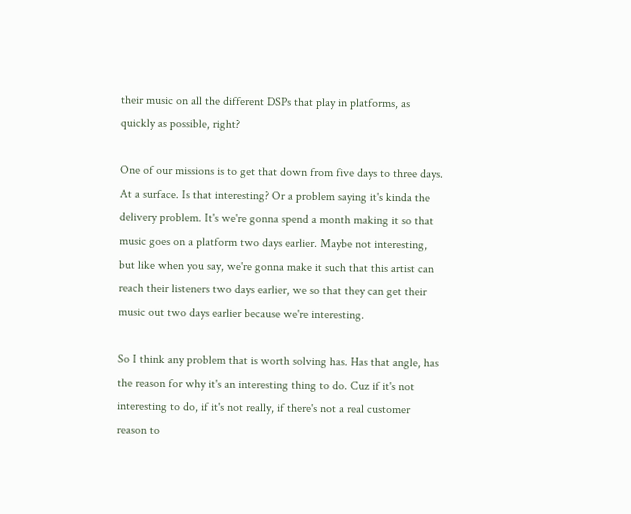their music on all the different DSPs that play in platforms, as quickly as possible, right?

One of our missions is to get that down from five days to three days. At a surface. Is that interesting? Or a problem saying it's kinda the delivery problem. It's we're gonna spend a month making it so that music goes on a platform two days earlier. Maybe not interesting, but like when you say, we're gonna make it such that this artist can reach their listeners two days earlier, we so that they can get their music out two days earlier because we're interesting.

So I think any problem that is worth solving has. Has that angle, has the reason for why it's an interesting thing to do. Cuz if it's not interesting to do, if it's not really, if there's not a real customer reason to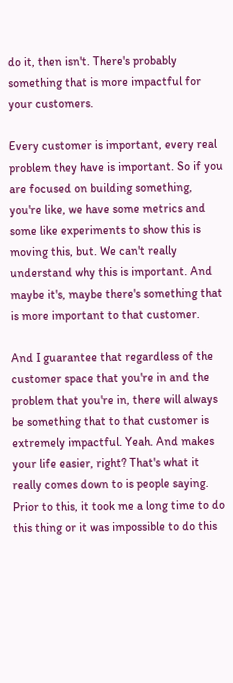do it, then isn't. There's probably something that is more impactful for your customers.

Every customer is important, every real problem they have is important. So if you are focused on building something, you're like, we have some metrics and some like experiments to show this is moving this, but. We can't really understand why this is important. And maybe it's, maybe there's something that is more important to that customer.

And I guarantee that regardless of the customer space that you're in and the problem that you're in, there will always be something that to that customer is extremely impactful. Yeah. And makes your life easier, right? That's what it really comes down to is people saying. Prior to this, it took me a long time to do this thing or it was impossible to do this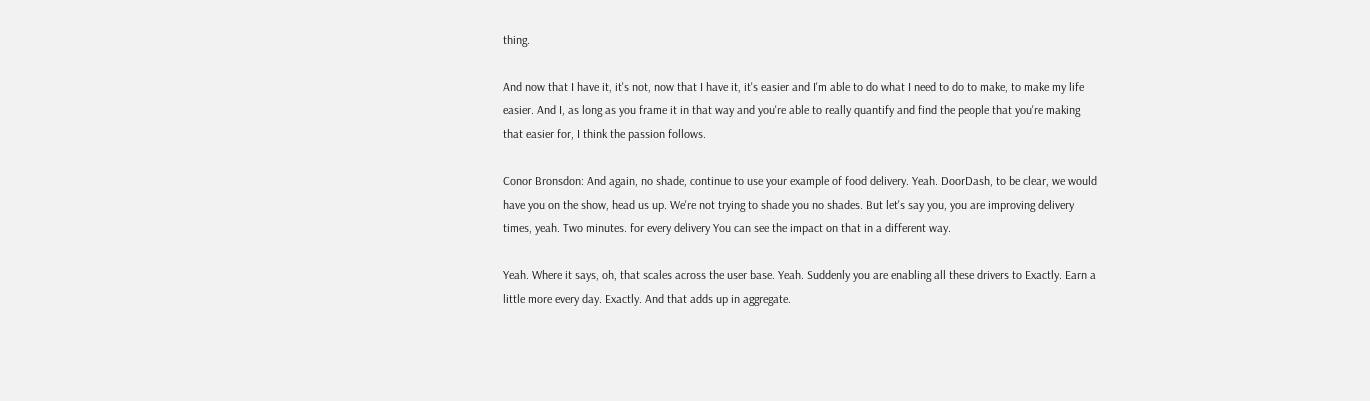thing.

And now that I have it, it's not, now that I have it, it's easier and I'm able to do what I need to do to make, to make my life easier. And I, as long as you frame it in that way and you're able to really quantify and find the people that you're making that easier for, I think the passion follows.

Conor Bronsdon: And again, no shade, continue to use your example of food delivery. Yeah. DoorDash, to be clear, we would have you on the show, head us up. We're not trying to shade you no shades. But let's say you, you are improving delivery times, yeah. Two minutes. for every delivery You can see the impact on that in a different way.

Yeah. Where it says, oh, that scales across the user base. Yeah. Suddenly you are enabling all these drivers to Exactly. Earn a little more every day. Exactly. And that adds up in aggregate.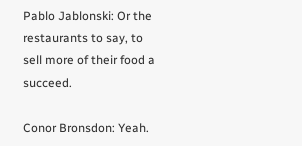Pablo Jablonski: Or the restaurants to say, to sell more of their food a succeed.

Conor Bronsdon: Yeah.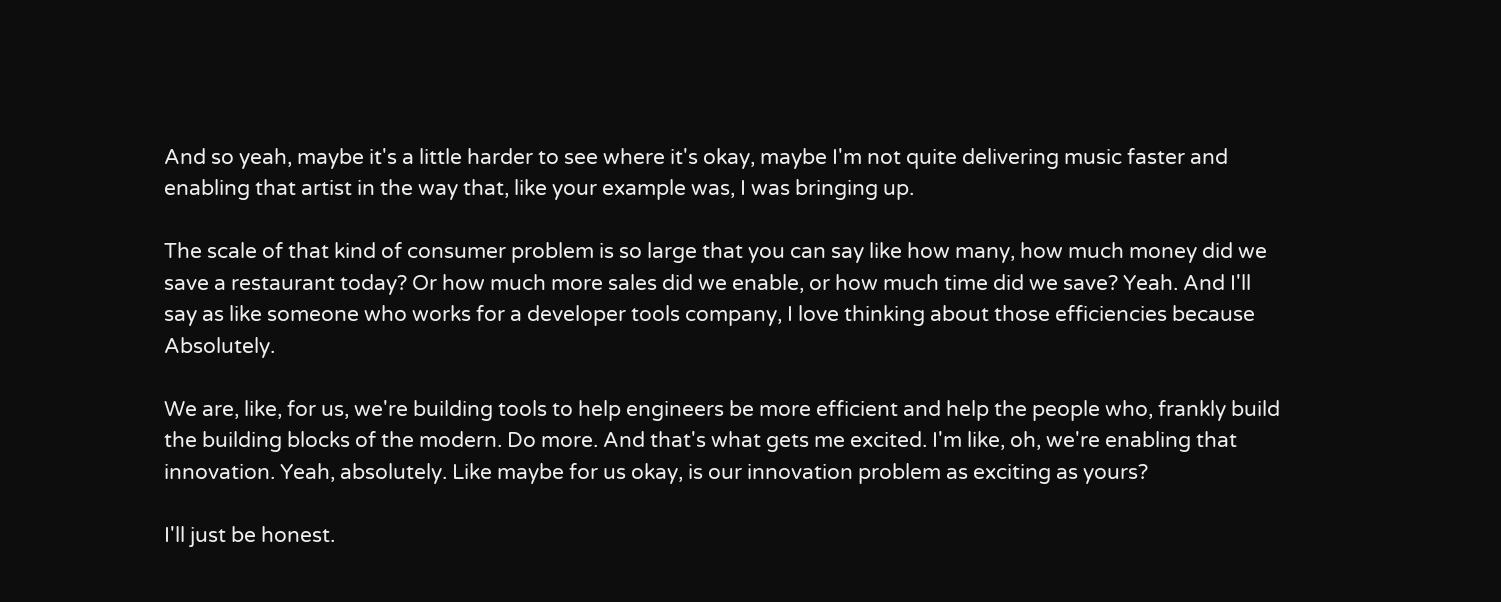And so yeah, maybe it's a little harder to see where it's okay, maybe I'm not quite delivering music faster and enabling that artist in the way that, like your example was, I was bringing up.

The scale of that kind of consumer problem is so large that you can say like how many, how much money did we save a restaurant today? Or how much more sales did we enable, or how much time did we save? Yeah. And I'll say as like someone who works for a developer tools company, I love thinking about those efficiencies because Absolutely.

We are, like, for us, we're building tools to help engineers be more efficient and help the people who, frankly build the building blocks of the modern. Do more. And that's what gets me excited. I'm like, oh, we're enabling that innovation. Yeah, absolutely. Like maybe for us okay, is our innovation problem as exciting as yours?

I'll just be honest.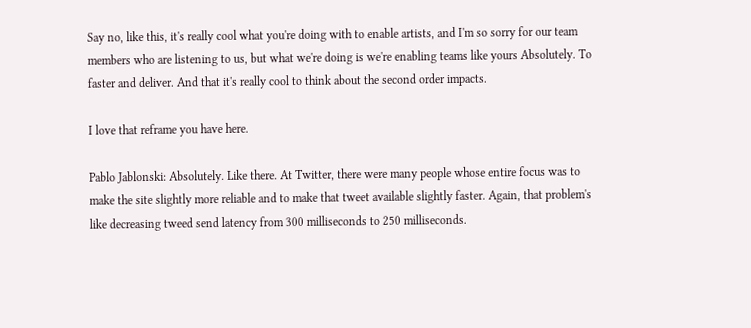Say no, like this, it's really cool what you're doing with to enable artists, and I'm so sorry for our team members who are listening to us, but what we're doing is we're enabling teams like yours Absolutely. To faster and deliver. And that it's really cool to think about the second order impacts.

I love that reframe you have here.

Pablo Jablonski: Absolutely. Like there. At Twitter, there were many people whose entire focus was to make the site slightly more reliable and to make that tweet available slightly faster. Again, that problem's like decreasing tweed send latency from 300 milliseconds to 250 milliseconds.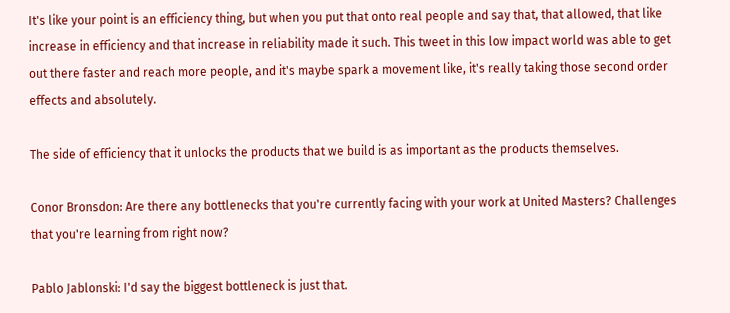It's like your point is an efficiency thing, but when you put that onto real people and say that, that allowed, that like increase in efficiency and that increase in reliability made it such. This tweet in this low impact world was able to get out there faster and reach more people, and it's maybe spark a movement like, it's really taking those second order effects and absolutely.

The side of efficiency that it unlocks the products that we build is as important as the products themselves.

Conor Bronsdon: Are there any bottlenecks that you're currently facing with your work at United Masters? Challenges that you're learning from right now?

Pablo Jablonski: I'd say the biggest bottleneck is just that.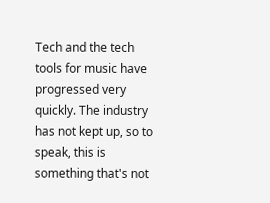Tech and the tech tools for music have progressed very quickly. The industry has not kept up, so to speak, this is something that's not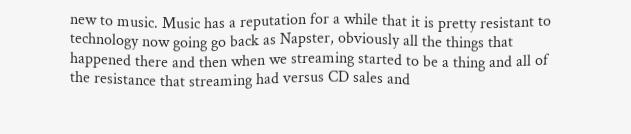new to music. Music has a reputation for a while that it is pretty resistant to technology now going go back as Napster, obviously all the things that happened there and then when we streaming started to be a thing and all of the resistance that streaming had versus CD sales and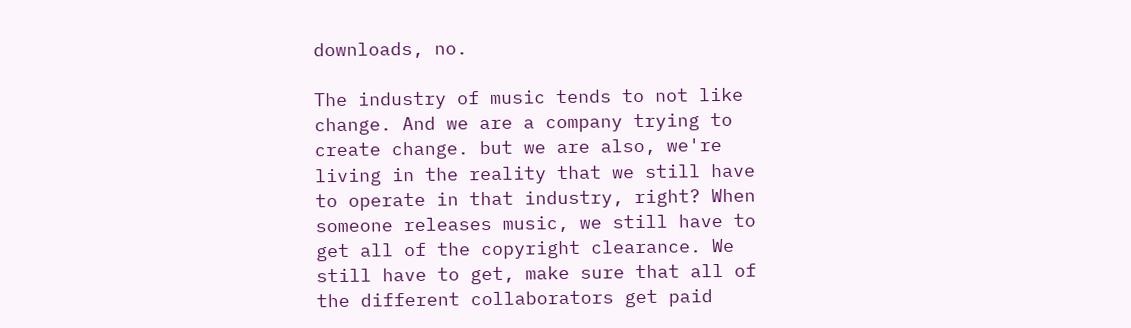downloads, no.

The industry of music tends to not like change. And we are a company trying to create change. but we are also, we're living in the reality that we still have to operate in that industry, right? When someone releases music, we still have to get all of the copyright clearance. We still have to get, make sure that all of the different collaborators get paid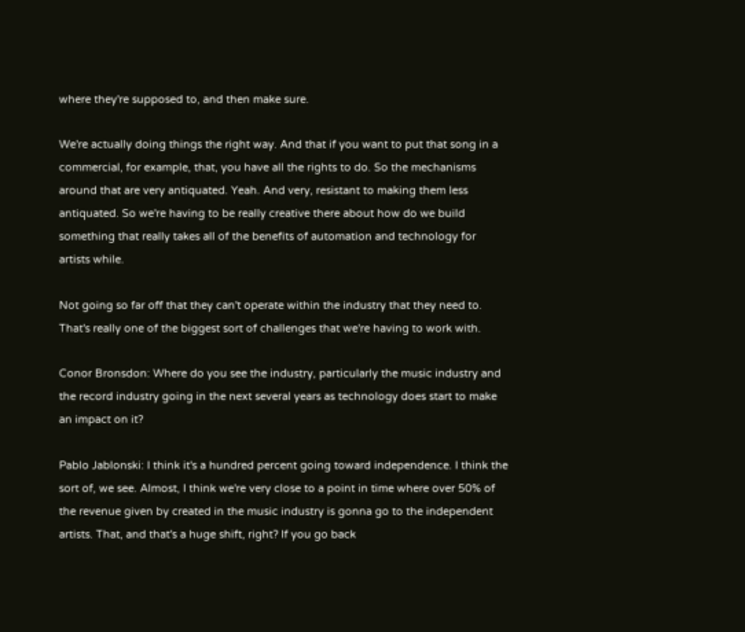where they're supposed to, and then make sure.

We're actually doing things the right way. And that if you want to put that song in a commercial, for example, that, you have all the rights to do. So the mechanisms around that are very antiquated. Yeah. And very, resistant to making them less antiquated. So we're having to be really creative there about how do we build something that really takes all of the benefits of automation and technology for artists while.

Not going so far off that they can't operate within the industry that they need to. That's really one of the biggest sort of challenges that we're having to work with.

Conor Bronsdon: Where do you see the industry, particularly the music industry and the record industry going in the next several years as technology does start to make an impact on it?

Pablo Jablonski: I think it's a hundred percent going toward independence. I think the sort of, we see. Almost, I think we're very close to a point in time where over 50% of the revenue given by created in the music industry is gonna go to the independent artists. That, and that's a huge shift, right? If you go back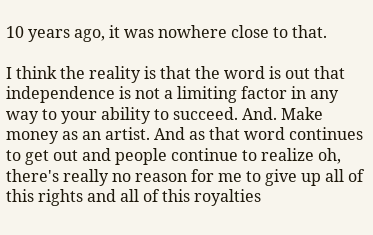10 years ago, it was nowhere close to that.

I think the reality is that the word is out that independence is not a limiting factor in any way to your ability to succeed. And. Make money as an artist. And as that word continues to get out and people continue to realize oh, there's really no reason for me to give up all of this rights and all of this royalties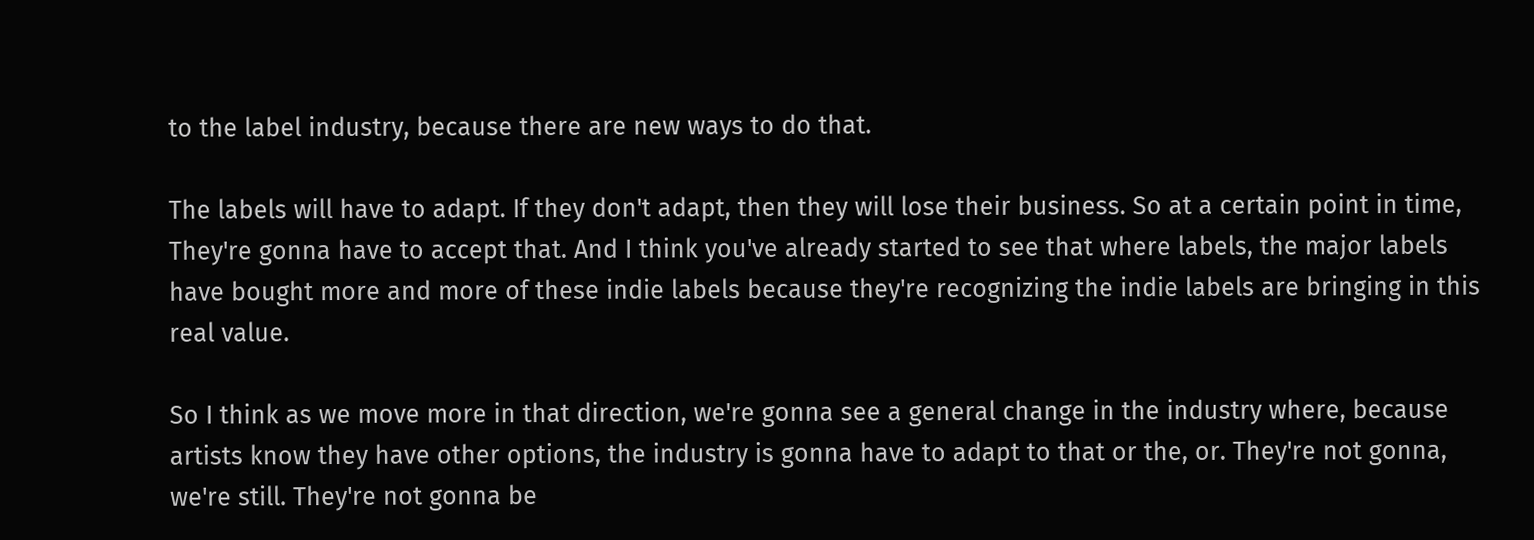to the label industry, because there are new ways to do that.

The labels will have to adapt. If they don't adapt, then they will lose their business. So at a certain point in time, They're gonna have to accept that. And I think you've already started to see that where labels, the major labels have bought more and more of these indie labels because they're recognizing the indie labels are bringing in this real value.

So I think as we move more in that direction, we're gonna see a general change in the industry where, because artists know they have other options, the industry is gonna have to adapt to that or the, or. They're not gonna, we're still. They're not gonna be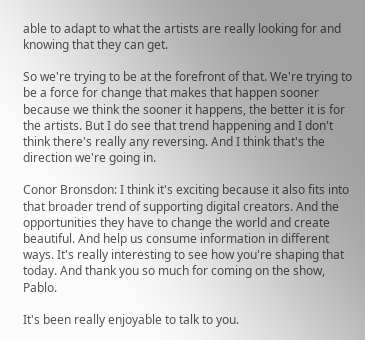able to adapt to what the artists are really looking for and knowing that they can get.

So we're trying to be at the forefront of that. We're trying to be a force for change that makes that happen sooner because we think the sooner it happens, the better it is for the artists. But I do see that trend happening and I don't think there's really any reversing. And I think that's the direction we're going in.

Conor Bronsdon: I think it's exciting because it also fits into that broader trend of supporting digital creators. And the opportunities they have to change the world and create beautiful. And help us consume information in different ways. It's really interesting to see how you're shaping that today. And thank you so much for coming on the show, Pablo.

It's been really enjoyable to talk to you.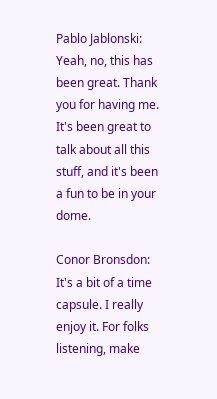Pablo Jablonski: Yeah, no, this has been great. Thank you for having me. It's been great to talk about all this stuff, and it's been a fun to be in your dome.

Conor Bronsdon: It's a bit of a time capsule. I really enjoy it. For folks listening, make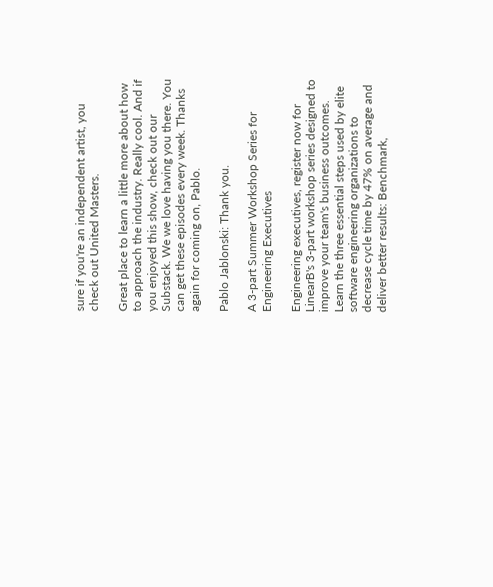sure if you're an independent artist, you check out United Masters.

Great place to learn a little more about how to approach the industry. Really cool. And if you enjoyed this show, check out our Substack. We we love having you there. You can get these episodes every week. Thanks again for coming on, Pablo.

Pablo Jablonski: Thank you.

A 3-part Summer Workshop Series for Engineering Executives

Engineering executives, register now for LinearB's 3-part workshop series designed to improve your team's business outcomes. Learn the three essential steps used by elite software engineering organizations to decrease cycle time by 47% on average and deliver better results: Benchmark,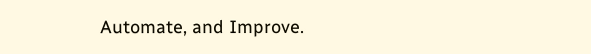Automate, and Improve.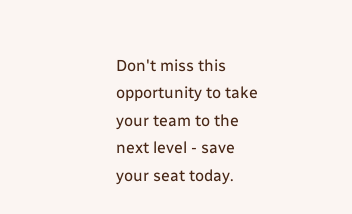Don't miss this opportunity to take your team to the next level - save your seat today.